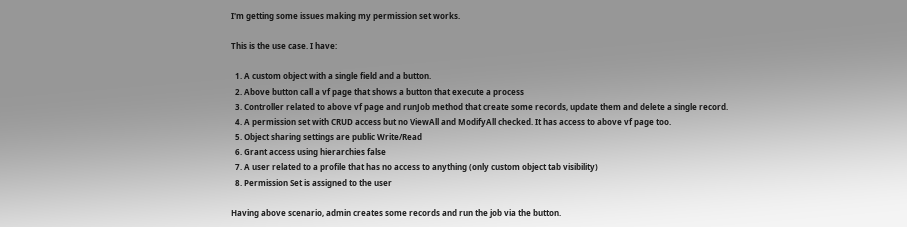I'm getting some issues making my permission set works.

This is the use case. I have:

  1. A custom object with a single field and a button.
  2. Above button call a vf page that shows a button that execute a process
  3. Controller related to above vf page and runJob method that create some records, update them and delete a single record.
  4. A permission set with CRUD access but no ViewAll and ModifyAll checked. It has access to above vf page too.
  5. Object sharing settings are public Write/Read
  6. Grant access using hierarchies false
  7. A user related to a profile that has no access to anything (only custom object tab visibility)
  8. Permission Set is assigned to the user

Having above scenario, admin creates some records and run the job via the button.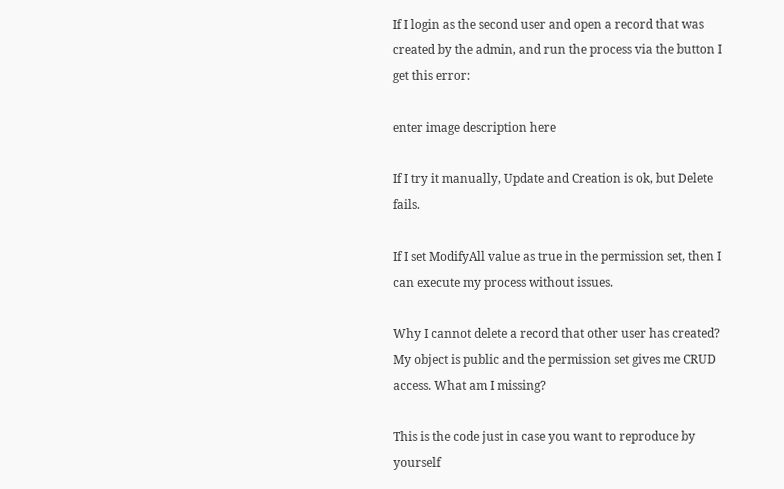If I login as the second user and open a record that was created by the admin, and run the process via the button I get this error:

enter image description here

If I try it manually, Update and Creation is ok, but Delete fails.

If I set ModifyAll value as true in the permission set, then I can execute my process without issues.

Why I cannot delete a record that other user has created? My object is public and the permission set gives me CRUD access. What am I missing?

This is the code just in case you want to reproduce by yourself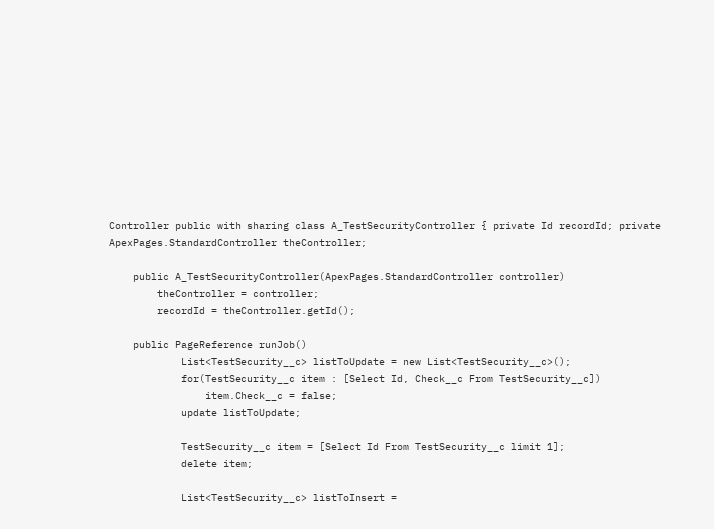Controller public with sharing class A_TestSecurityController { private Id recordId; private ApexPages.StandardController theController;

    public A_TestSecurityController(ApexPages.StandardController controller)
        theController = controller;
        recordId = theController.getId();

    public PageReference runJob()
            List<TestSecurity__c> listToUpdate = new List<TestSecurity__c>();
            for(TestSecurity__c item : [Select Id, Check__c From TestSecurity__c])
                item.Check__c = false;
            update listToUpdate;

            TestSecurity__c item = [Select Id From TestSecurity__c limit 1];
            delete item;

            List<TestSecurity__c> listToInsert =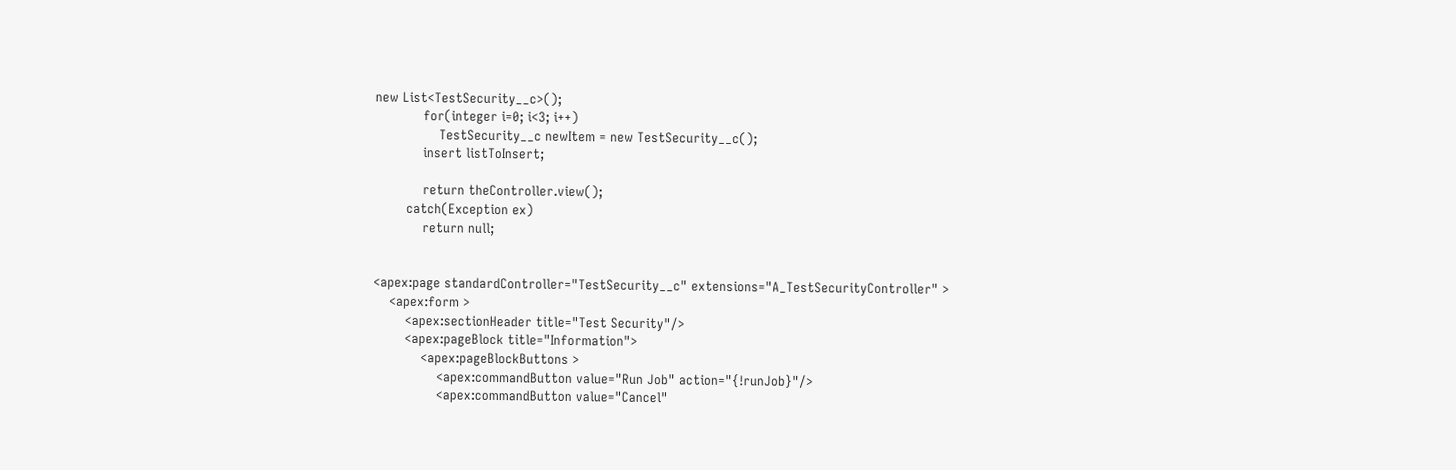new List<TestSecurity__c>();
            for(integer i=0; i<3; i++)
                TestSecurity__c newItem = new TestSecurity__c();
            insert listToInsert;

            return theController.view();
        catch(Exception ex)
            return null;


<apex:page standardController="TestSecurity__c" extensions="A_TestSecurityController" >
    <apex:form >
        <apex:sectionHeader title="Test Security"/>
        <apex:pageBlock title="Information">
            <apex:pageBlockButtons >
                <apex:commandButton value="Run Job" action="{!runJob}"/>
                <apex:commandButton value="Cancel"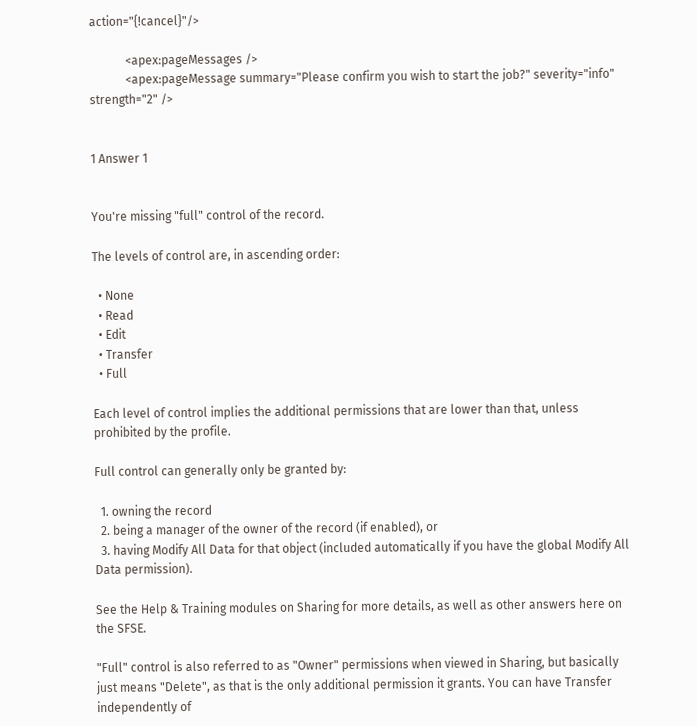action="{!cancel}"/>

            <apex:pageMessages />
            <apex:pageMessage summary="Please confirm you wish to start the job?" severity="info" strength="2" />


1 Answer 1


You're missing "full" control of the record.

The levels of control are, in ascending order:

  • None
  • Read
  • Edit
  • Transfer
  • Full

Each level of control implies the additional permissions that are lower than that, unless prohibited by the profile.

Full control can generally only be granted by:

  1. owning the record
  2. being a manager of the owner of the record (if enabled), or
  3. having Modify All Data for that object (included automatically if you have the global Modify All Data permission).

See the Help & Training modules on Sharing for more details, as well as other answers here on the SFSE.

"Full" control is also referred to as "Owner" permissions when viewed in Sharing, but basically just means "Delete", as that is the only additional permission it grants. You can have Transfer independently of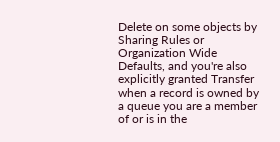Delete on some objects by Sharing Rules or Organization Wide Defaults, and you're also explicitly granted Transfer when a record is owned by a queue you are a member of or is in the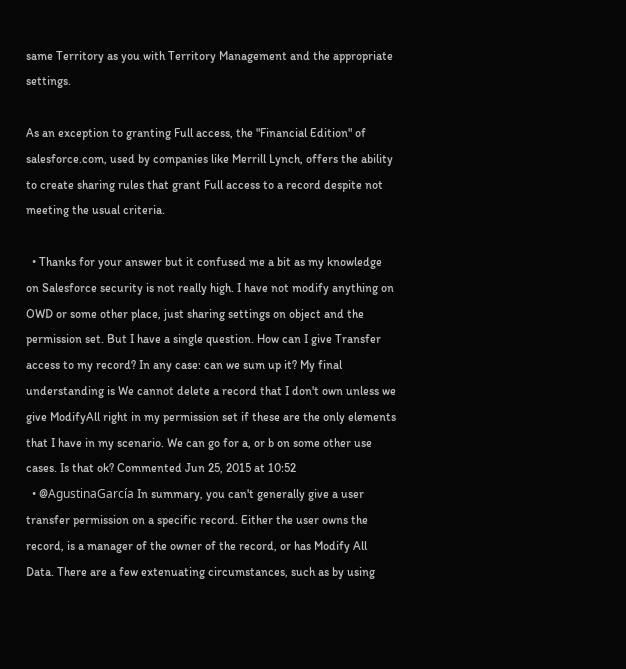same Territory as you with Territory Management and the appropriate settings.

As an exception to granting Full access, the "Financial Edition" of salesforce.com, used by companies like Merrill Lynch, offers the ability to create sharing rules that grant Full access to a record despite not meeting the usual criteria.

  • Thanks for your answer but it confused me a bit as my knowledge on Salesforce security is not really high. I have not modify anything on OWD or some other place, just sharing settings on object and the permission set. But I have a single question. How can I give Transfer access to my record? In any case: can we sum up it? My final understanding is We cannot delete a record that I don't own unless we give ModifyAll right in my permission set if these are the only elements that I have in my scenario. We can go for a, or b on some other use cases. Is that ok? Commented Jun 25, 2015 at 10:52
  • @AgustinaGarcía In summary, you can't generally give a user transfer permission on a specific record. Either the user owns the record, is a manager of the owner of the record, or has Modify All Data. There are a few extenuating circumstances, such as by using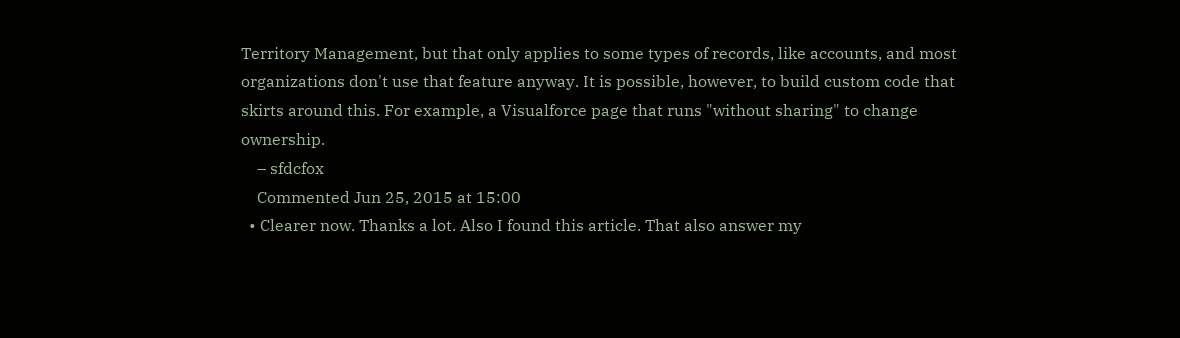Territory Management, but that only applies to some types of records, like accounts, and most organizations don't use that feature anyway. It is possible, however, to build custom code that skirts around this. For example, a Visualforce page that runs "without sharing" to change ownership.
    – sfdcfox
    Commented Jun 25, 2015 at 15:00
  • Clearer now. Thanks a lot. Also I found this article. That also answer my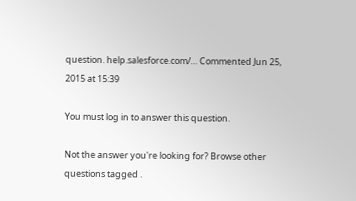question. help.salesforce.com/… Commented Jun 25, 2015 at 15:39

You must log in to answer this question.

Not the answer you're looking for? Browse other questions tagged .